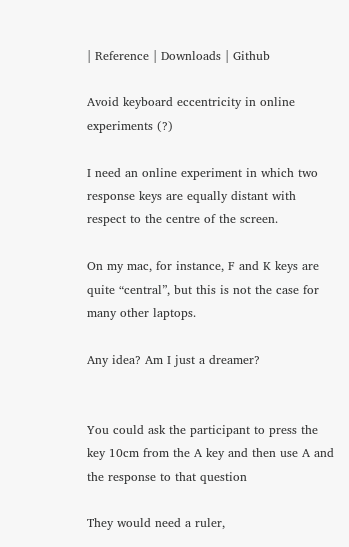| Reference | Downloads | Github

Avoid keyboard eccentricity in online experiments (?)

I need an online experiment in which two response keys are equally distant with respect to the centre of the screen.

On my mac, for instance, F and K keys are quite “central”, but this is not the case for many other laptops.

Any idea? Am I just a dreamer?


You could ask the participant to press the key 10cm from the A key and then use A and the response to that question

They would need a ruler,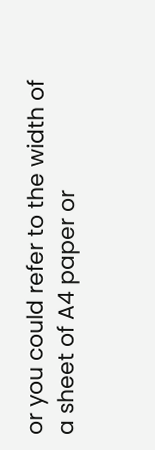or you could refer to the width of a sheet of A4 paper or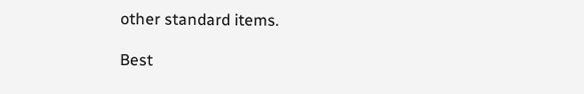other standard items.

Best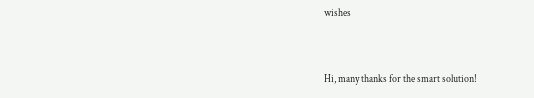wishes


Hi, many thanks for the smart solution!